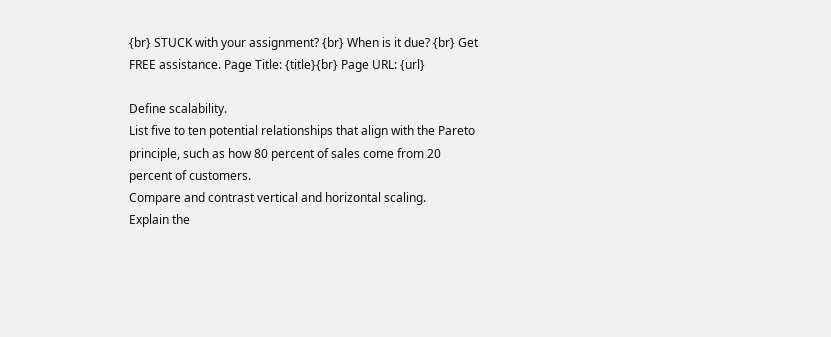{br} STUCK with your assignment? {br} When is it due? {br} Get FREE assistance. Page Title: {title}{br} Page URL: {url}

Define scalability.
List five to ten potential relationships that align with the Pareto principle, such as how 80 percent of sales come from 20 percent of customers.
Compare and contrast vertical and horizontal scaling.
Explain the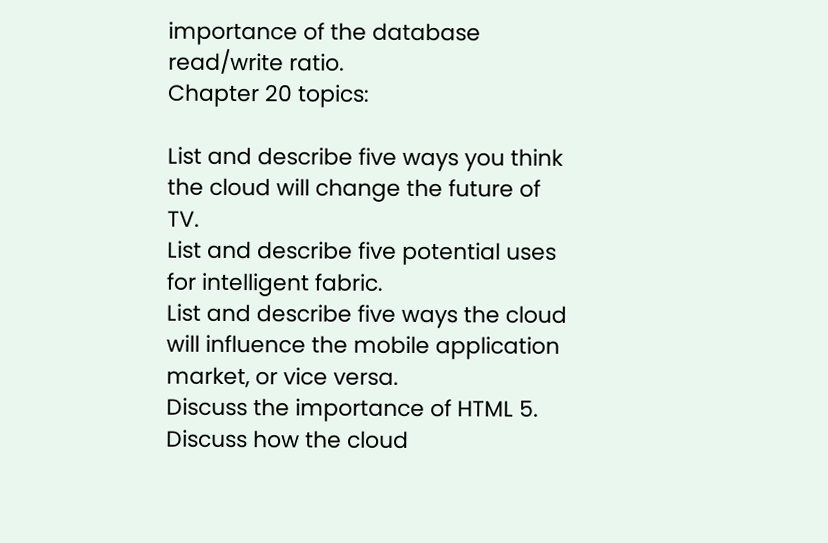importance of the database read/write ratio.
Chapter 20 topics:

List and describe five ways you think the cloud will change the future of TV.
List and describe five potential uses for intelligent fabric.
List and describe five ways the cloud will influence the mobile application market, or vice versa.
Discuss the importance of HTML 5.
Discuss how the cloud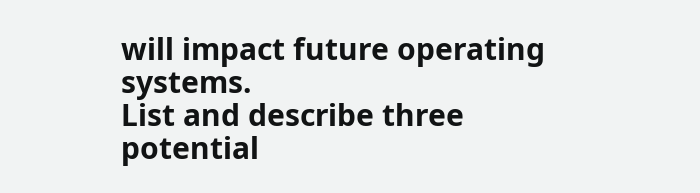will impact future operating systems.
List and describe three potential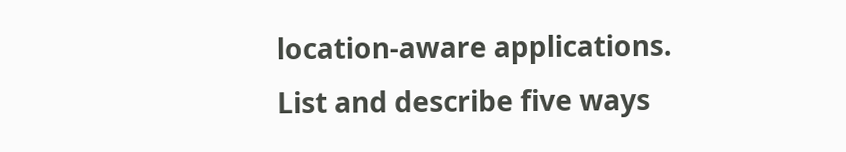location-aware applications.
List and describe five ways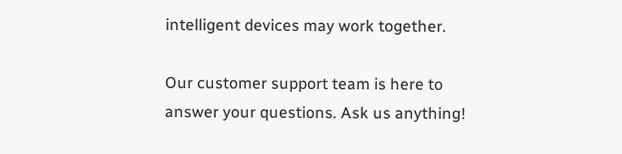intelligent devices may work together.

Our customer support team is here to answer your questions. Ask us anything!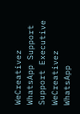WeCreativez WhatsApp Support
Support Executive
WeCreativez WhatsApp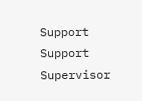Support
Support Supervisor